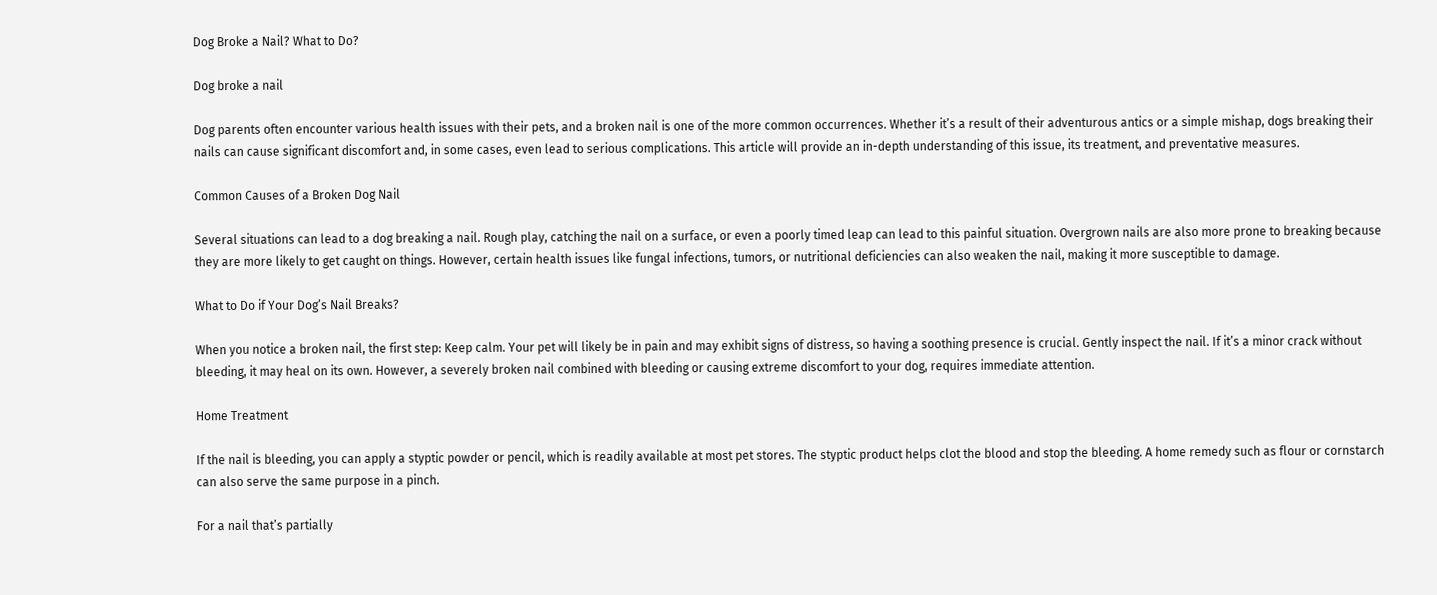Dog Broke a Nail? What to Do?

Dog broke a nail

Dog parents often encounter various health issues with their pets, and a broken nail is one of the more common occurrences. Whether it’s a result of their adventurous antics or a simple mishap, dogs breaking their nails can cause significant discomfort and, in some cases, even lead to serious complications. This article will provide an in-depth understanding of this issue, its treatment, and preventative measures.

Common Causes of a Broken Dog Nail

Several situations can lead to a dog breaking a nail. Rough play, catching the nail on a surface, or even a poorly timed leap can lead to this painful situation. Overgrown nails are also more prone to breaking because they are more likely to get caught on things. However, certain health issues like fungal infections, tumors, or nutritional deficiencies can also weaken the nail, making it more susceptible to damage.

What to Do if Your Dog’s Nail Breaks?

When you notice a broken nail, the first step: Keep calm. Your pet will likely be in pain and may exhibit signs of distress, so having a soothing presence is crucial. Gently inspect the nail. If it’s a minor crack without bleeding, it may heal on its own. However, a severely broken nail combined with bleeding or causing extreme discomfort to your dog, requires immediate attention.

Home Treatment

If the nail is bleeding, you can apply a styptic powder or pencil, which is readily available at most pet stores. The styptic product helps clot the blood and stop the bleeding. A home remedy such as flour or cornstarch can also serve the same purpose in a pinch.

For a nail that’s partially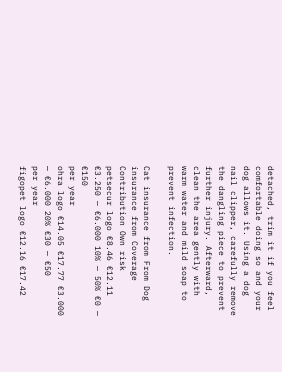detached, trim it if you feel comfortable doing so and your dog allows it. Using a dog nail clipper, carefully remove the dangling piece to prevent further injury. Afterward, clean the area gently with warm water and mild soap to prevent infection.

Cat insurance from From Dog insurance from Coverage Contribution Own risk
petsecur logo €8.46 €12.11 €3.250 — €6.000 10% — 50% €0 — €150
per year
ohra logo €14.05 €17.77 €3.000 — €6.000 20% €30 — €50
per year
figopet logo €12.16 €17.42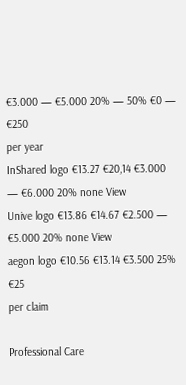€3.000 — €5.000 20% — 50% €0 — €250
per year
InShared logo €13.27 €20,14 €3.000 — €6.000 20% none View
Unive logo €13.86 €14.67 €2.500 — €5.000 20% none View
aegon logo €10.56 €13.14 €3.500 25% €25
per claim

Professional Care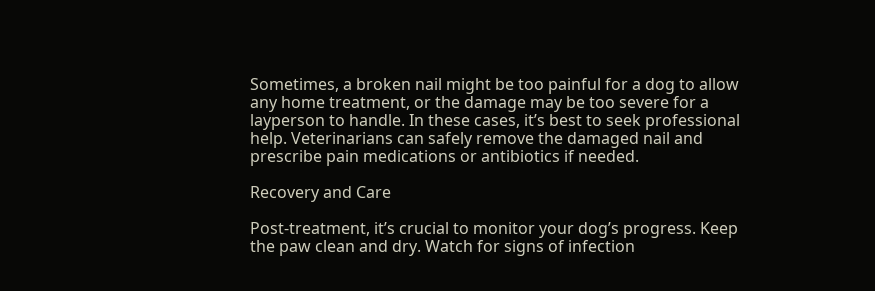Sometimes, a broken nail might be too painful for a dog to allow any home treatment, or the damage may be too severe for a layperson to handle. In these cases, it’s best to seek professional help. Veterinarians can safely remove the damaged nail and prescribe pain medications or antibiotics if needed.

Recovery and Care

Post-treatment, it’s crucial to monitor your dog’s progress. Keep the paw clean and dry. Watch for signs of infection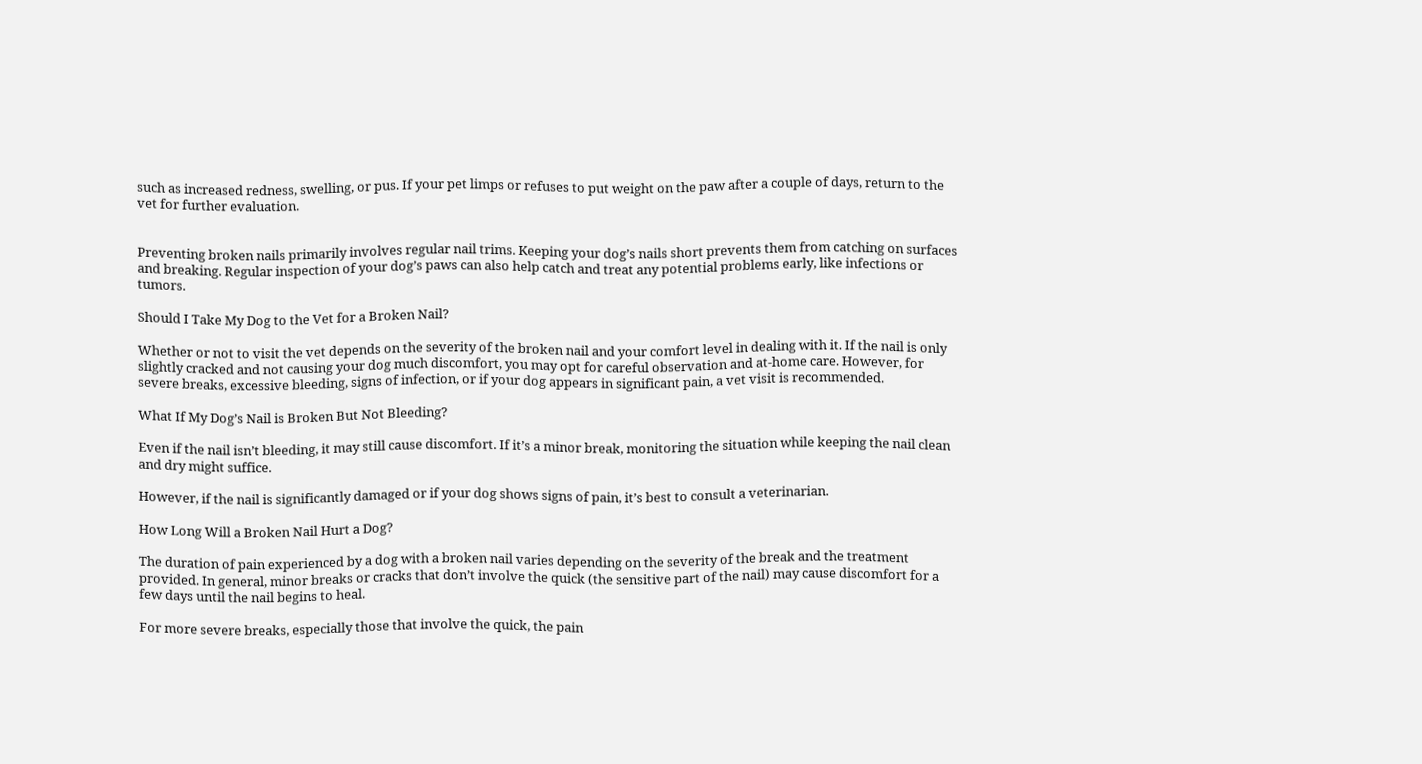such as increased redness, swelling, or pus. If your pet limps or refuses to put weight on the paw after a couple of days, return to the vet for further evaluation.


Preventing broken nails primarily involves regular nail trims. Keeping your dog’s nails short prevents them from catching on surfaces and breaking. Regular inspection of your dog’s paws can also help catch and treat any potential problems early, like infections or tumors.

Should I Take My Dog to the Vet for a Broken Nail?

Whether or not to visit the vet depends on the severity of the broken nail and your comfort level in dealing with it. If the nail is only slightly cracked and not causing your dog much discomfort, you may opt for careful observation and at-home care. However, for severe breaks, excessive bleeding, signs of infection, or if your dog appears in significant pain, a vet visit is recommended.

What If My Dog’s Nail is Broken But Not Bleeding?

Even if the nail isn’t bleeding, it may still cause discomfort. If it’s a minor break, monitoring the situation while keeping the nail clean and dry might suffice.

However, if the nail is significantly damaged or if your dog shows signs of pain, it’s best to consult a veterinarian.

How Long Will a Broken Nail Hurt a Dog?

The duration of pain experienced by a dog with a broken nail varies depending on the severity of the break and the treatment provided. In general, minor breaks or cracks that don’t involve the quick (the sensitive part of the nail) may cause discomfort for a few days until the nail begins to heal.

For more severe breaks, especially those that involve the quick, the pain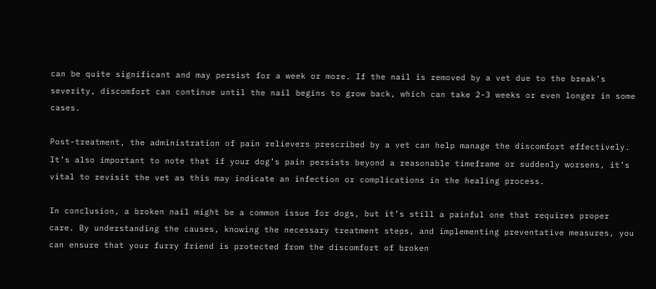can be quite significant and may persist for a week or more. If the nail is removed by a vet due to the break’s severity, discomfort can continue until the nail begins to grow back, which can take 2-3 weeks or even longer in some cases.

Post-treatment, the administration of pain relievers prescribed by a vet can help manage the discomfort effectively. It’s also important to note that if your dog’s pain persists beyond a reasonable timeframe or suddenly worsens, it’s vital to revisit the vet as this may indicate an infection or complications in the healing process.

In conclusion, a broken nail might be a common issue for dogs, but it’s still a painful one that requires proper care. By understanding the causes, knowing the necessary treatment steps, and implementing preventative measures, you can ensure that your furry friend is protected from the discomfort of broken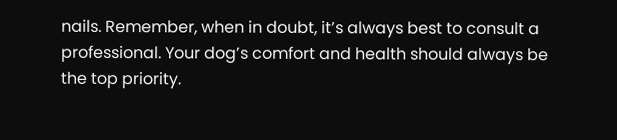nails. Remember, when in doubt, it’s always best to consult a professional. Your dog’s comfort and health should always be the top priority.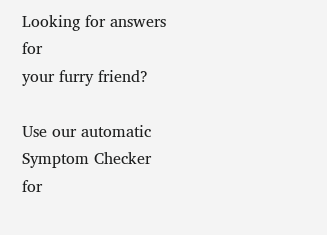Looking for answers for
your furry friend?

Use our automatic Symptom Checker for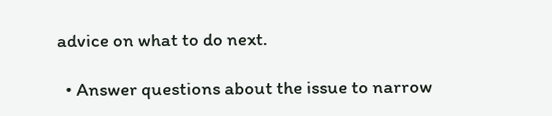advice on what to do next.

  • Answer questions about the issue to narrow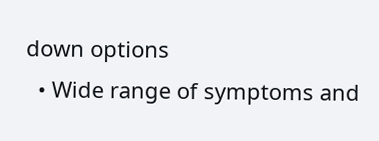down options
  • Wide range of symptoms and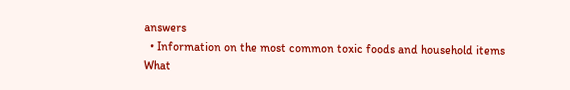answers
  • Information on the most common toxic foods and household items
What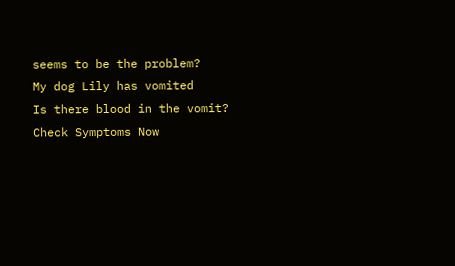seems to be the problem?
My dog Lily has vomited
Is there blood in the vomit?
Check Symptoms Now